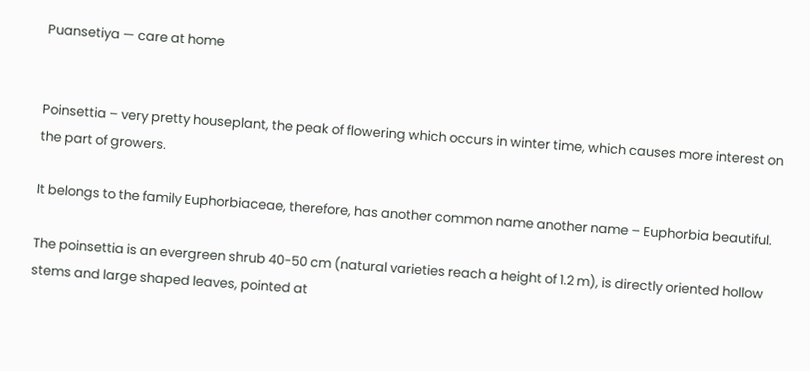Puansetiya — care at home


Poinsettia – very pretty houseplant, the peak of flowering which occurs in winter time, which causes more interest on the part of growers.

It belongs to the family Euphorbiaceae, therefore, has another common name another name – Euphorbia beautiful.

The poinsettia is an evergreen shrub 40-50 cm (natural varieties reach a height of 1.2 m), is directly oriented hollow stems and large shaped leaves, pointed at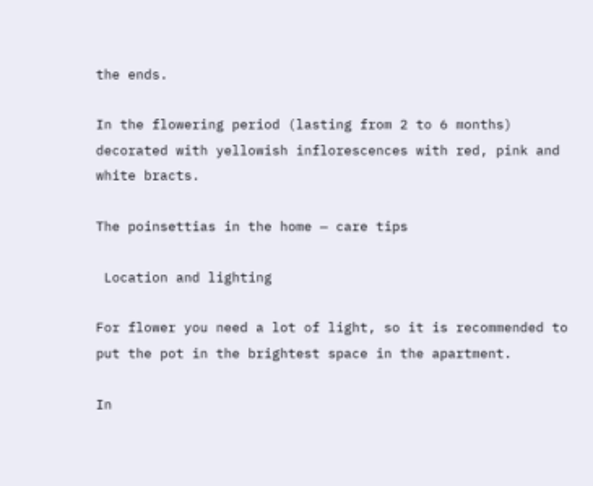the ends.

In the flowering period (lasting from 2 to 6 months) decorated with yellowish inflorescences with red, pink and white bracts.

The poinsettias in the home — care tips

 Location and lighting

For flower you need a lot of light, so it is recommended to put the pot in the brightest space in the apartment.

In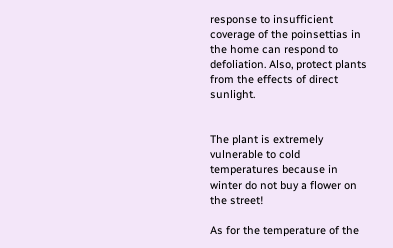response to insufficient coverage of the poinsettias in the home can respond to defoliation. Also, protect plants from the effects of direct sunlight.


The plant is extremely vulnerable to cold temperatures because in winter do not buy a flower on the street!

As for the temperature of the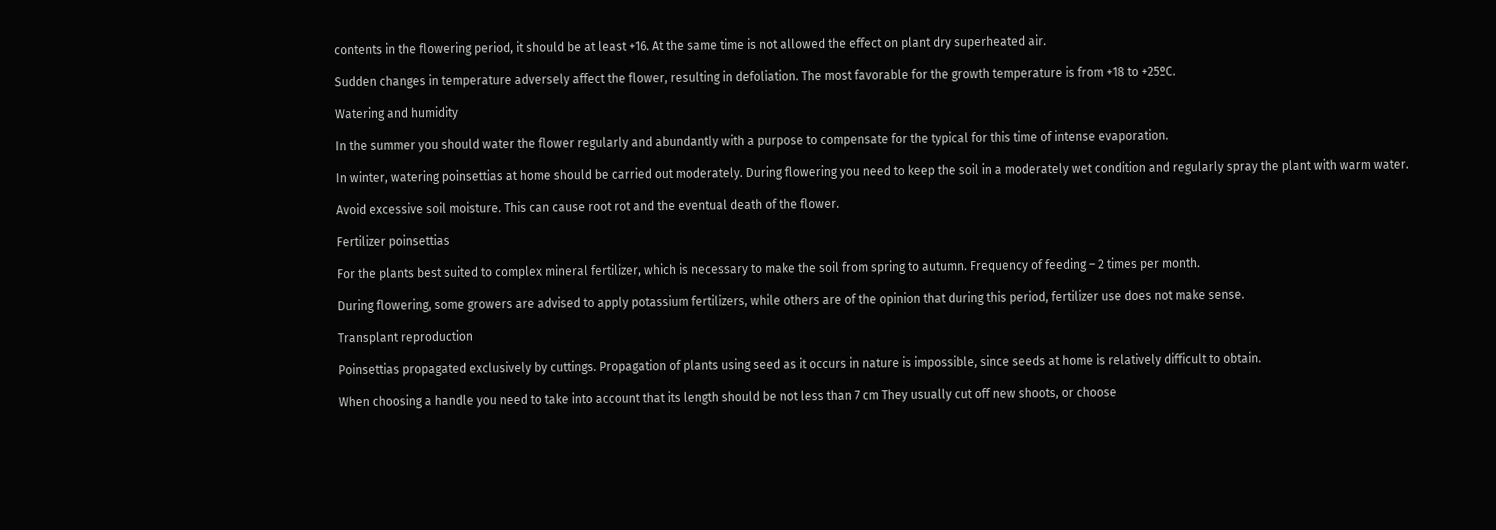contents in the flowering period, it should be at least +16. At the same time is not allowed the effect on plant dry superheated air.

Sudden changes in temperature adversely affect the flower, resulting in defoliation. The most favorable for the growth temperature is from +18 to +25ºC.

Watering and humidity

In the summer you should water the flower regularly and abundantly with a purpose to compensate for the typical for this time of intense evaporation.

In winter, watering poinsettias at home should be carried out moderately. During flowering you need to keep the soil in a moderately wet condition and regularly spray the plant with warm water.

Avoid excessive soil moisture. This can cause root rot and the eventual death of the flower.

Fertilizer poinsettias

For the plants best suited to complex mineral fertilizer, which is necessary to make the soil from spring to autumn. Frequency of feeding – 2 times per month.

During flowering, some growers are advised to apply potassium fertilizers, while others are of the opinion that during this period, fertilizer use does not make sense.

Transplant reproduction

Poinsettias propagated exclusively by cuttings. Propagation of plants using seed as it occurs in nature is impossible, since seeds at home is relatively difficult to obtain.

When choosing a handle you need to take into account that its length should be not less than 7 cm They usually cut off new shoots, or choose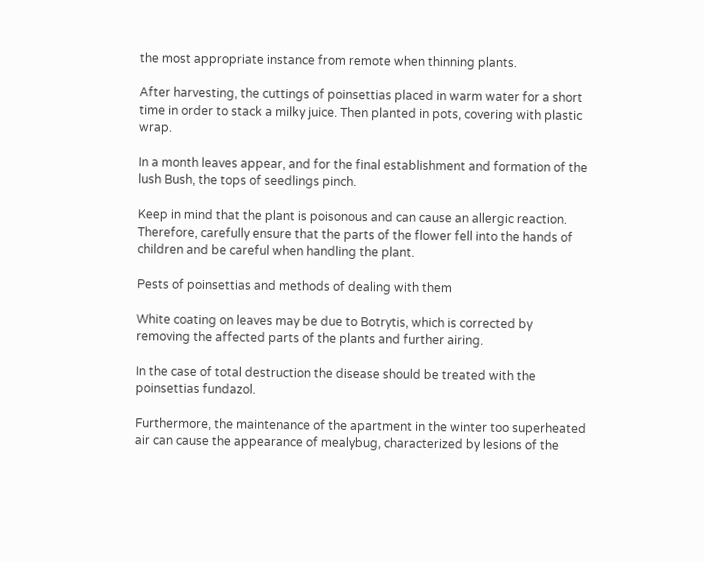the most appropriate instance from remote when thinning plants.

After harvesting, the cuttings of poinsettias placed in warm water for a short time in order to stack a milky juice. Then planted in pots, covering with plastic wrap.

In a month leaves appear, and for the final establishment and formation of the lush Bush, the tops of seedlings pinch.

Keep in mind that the plant is poisonous and can cause an allergic reaction. Therefore, carefully ensure that the parts of the flower fell into the hands of children and be careful when handling the plant.

Pests of poinsettias and methods of dealing with them

White coating on leaves may be due to Botrytis, which is corrected by removing the affected parts of the plants and further airing.

In the case of total destruction the disease should be treated with the poinsettias fundazol.

Furthermore, the maintenance of the apartment in the winter too superheated air can cause the appearance of mealybug, characterized by lesions of the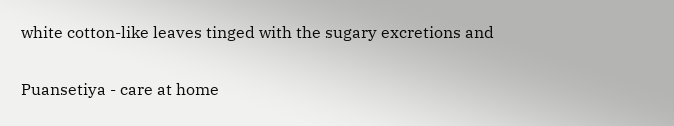white cotton-like leaves tinged with the sugary excretions and

Puansetiya - care at home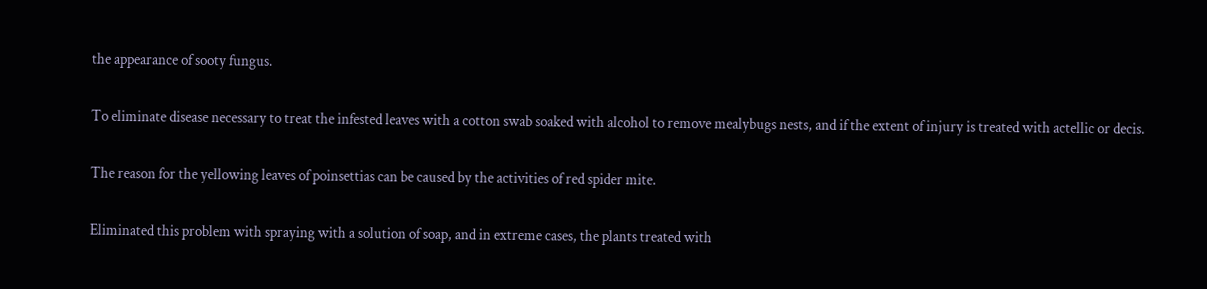the appearance of sooty fungus.

To eliminate disease necessary to treat the infested leaves with a cotton swab soaked with alcohol to remove mealybugs nests, and if the extent of injury is treated with actellic or decis.

The reason for the yellowing leaves of poinsettias can be caused by the activities of red spider mite.

Eliminated this problem with spraying with a solution of soap, and in extreme cases, the plants treated with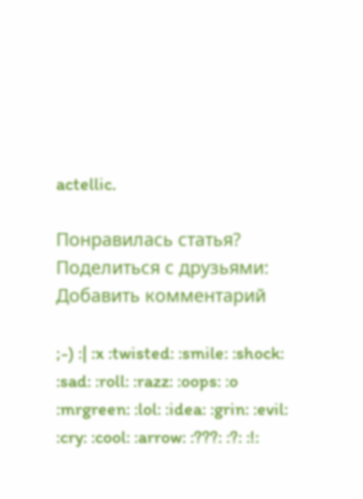actellic.

Понравилась статья? Поделиться с друзьями:
Добавить комментарий

;-) :| :x :twisted: :smile: :shock: :sad: :roll: :razz: :oops: :o :mrgreen: :lol: :idea: :grin: :evil: :cry: :cool: :arrow: :???: :?: :!: